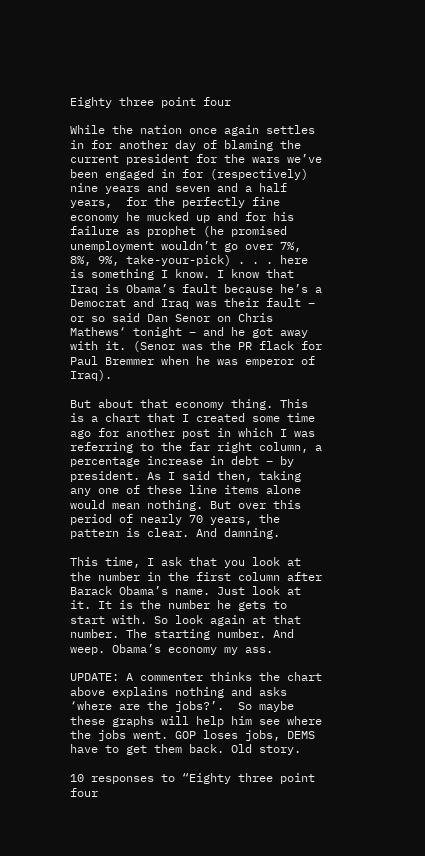Eighty three point four

While the nation once again settles in for another day of blaming the current president for the wars we’ve been engaged in for (respectively) nine years and seven and a half years,  for the perfectly fine economy he mucked up and for his failure as prophet (he promised unemployment wouldn’t go over 7%, 8%, 9%, take-your-pick) . . . here is something I know. I know that Iraq is Obama’s fault because he’s a Democrat and Iraq was their fault – or so said Dan Senor on Chris Mathews‘ tonight – and he got away with it. (Senor was the PR flack for Paul Bremmer when he was emperor of Iraq).

But about that economy thing. This is a chart that I created some time ago for another post in which I was referring to the far right column, a percentage increase in debt – by president. As I said then, taking any one of these line items alone would mean nothing. But over this period of nearly 70 years, the pattern is clear. And damning.

This time, I ask that you look at the number in the first column after Barack Obama’s name. Just look at it. It is the number he gets to start with. So look again at that number. The starting number. And weep. Obama’s economy my ass.

UPDATE: A commenter thinks the chart above explains nothing and asks ‘where are the jobs?’.  So maybe these graphs will help him see where the jobs went. GOP loses jobs, DEMS have to get them back. Old story.

10 responses to “Eighty three point four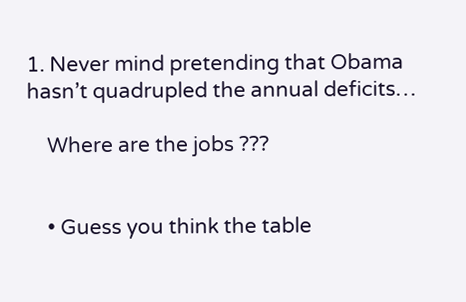1. Never mind pretending that Obama hasn’t quadrupled the annual deficits…

    Where are the jobs ???


    • Guess you think the table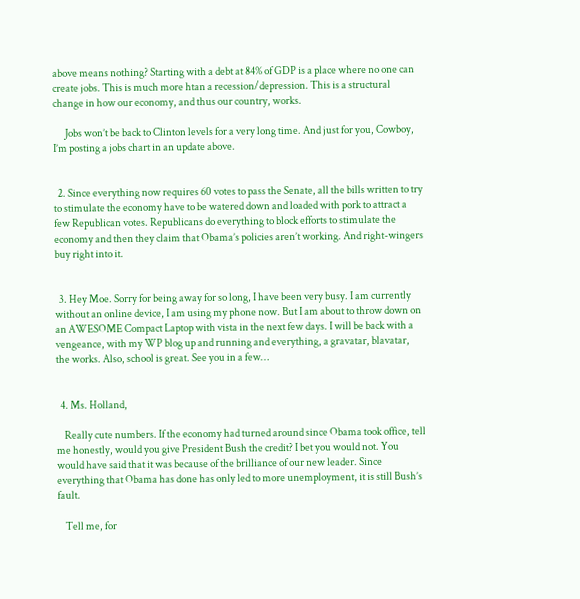above means nothing? Starting with a debt at 84% of GDP is a place where no one can create jobs. This is much more htan a recession/depression. This is a structural change in how our economy, and thus our country, works.

      Jobs won’t be back to Clinton levels for a very long time. And just for you, Cowboy, I’m posting a jobs chart in an update above.


  2. Since everything now requires 60 votes to pass the Senate, all the bills written to try to stimulate the economy have to be watered down and loaded with pork to attract a few Republican votes. Republicans do everything to block efforts to stimulate the economy and then they claim that Obama’s policies aren’t working. And right-wingers buy right into it.


  3. Hey Moe. Sorry for being away for so long, I have been very busy. I am currently without an online device, I am using my phone now. But I am about to throw down on an AWESOME Compact Laptop with vista in the next few days. I will be back with a vengeance, with my WP blog up and running and everything, a gravatar, blavatar, the works. Also, school is great. See you in a few…


  4. Ms. Holland,

    Really cute numbers. If the economy had turned around since Obama took office, tell me honestly, would you give President Bush the credit? I bet you would not. You would have said that it was because of the brilliance of our new leader. Since everything that Obama has done has only led to more unemployment, it is still Bush’s fault.

    Tell me, for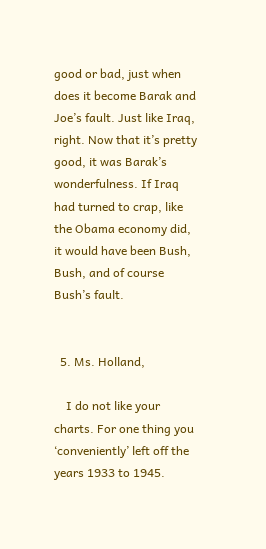good or bad, just when does it become Barak and Joe’s fault. Just like Iraq, right. Now that it’s pretty good, it was Barak’s wonderfulness. If Iraq had turned to crap, like the Obama economy did, it would have been Bush, Bush, and of course Bush’s fault.


  5. Ms. Holland,

    I do not like your charts. For one thing you ‘conveniently’ left off the years 1933 to 1945.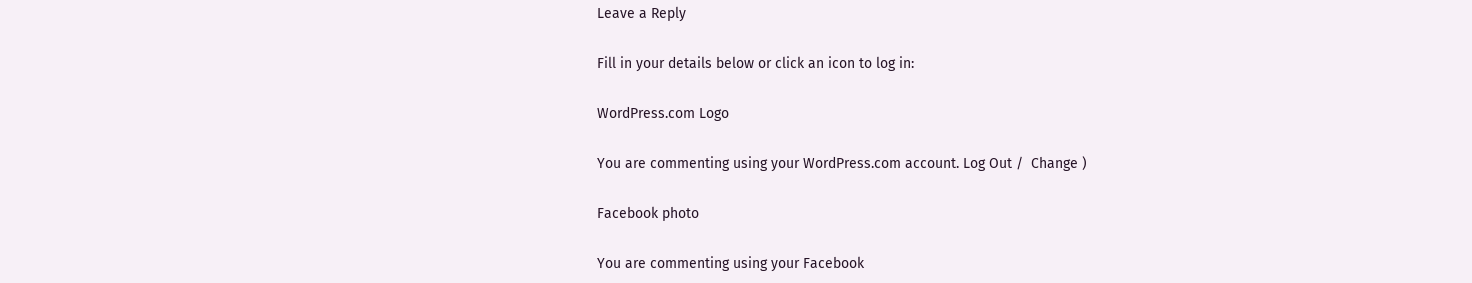Leave a Reply

Fill in your details below or click an icon to log in:

WordPress.com Logo

You are commenting using your WordPress.com account. Log Out /  Change )

Facebook photo

You are commenting using your Facebook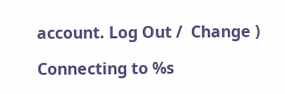account. Log Out /  Change )

Connecting to %s